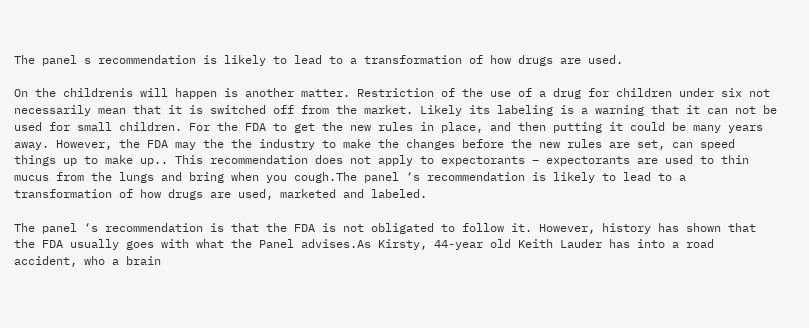The panel s recommendation is likely to lead to a transformation of how drugs are used.

On the childrenis will happen is another matter. Restriction of the use of a drug for children under six not necessarily mean that it is switched off from the market. Likely its labeling is a warning that it can not be used for small children. For the FDA to get the new rules in place, and then putting it could be many years away. However, the FDA may the the industry to make the changes before the new rules are set, can speed things up to make up.. This recommendation does not apply to expectorants – expectorants are used to thin mucus from the lungs and bring when you cough.The panel ‘s recommendation is likely to lead to a transformation of how drugs are used, marketed and labeled.

The panel ‘s recommendation is that the FDA is not obligated to follow it. However, history has shown that the FDA usually goes with what the Panel advises.As Kirsty, 44-year old Keith Lauder has into a road accident, who a brain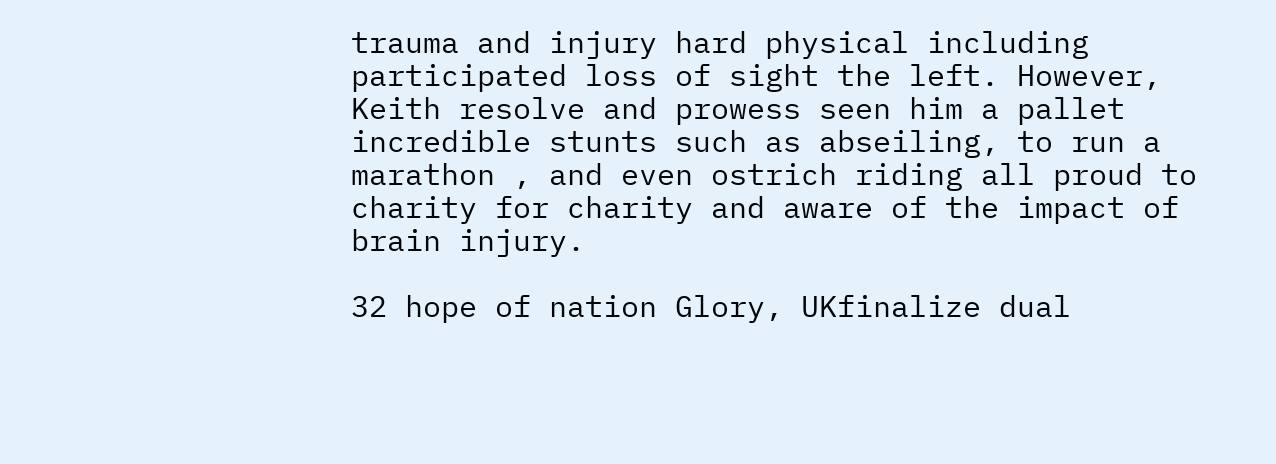trauma and injury hard physical including participated loss of sight the left. However, Keith resolve and prowess seen him a pallet incredible stunts such as abseiling, to run a marathon , and even ostrich riding all proud to charity for charity and aware of the impact of brain injury.

32 hope of nation Glory, UKfinalize dual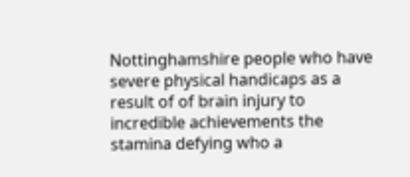Nottinghamshire people who have severe physical handicaps as a result of of brain injury to incredible achievements the stamina defying who a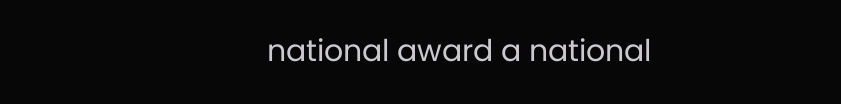national award a national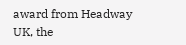award from Headway UK, the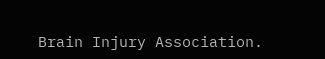Brain Injury Association.